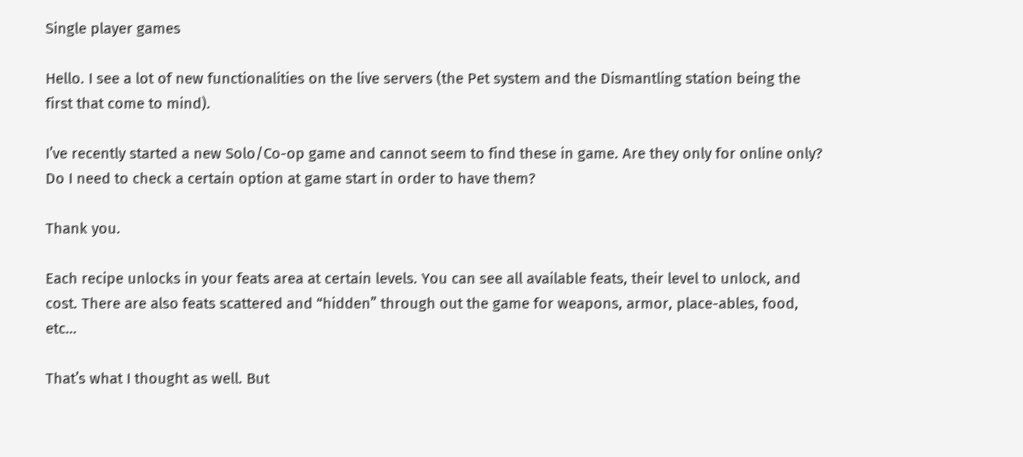Single player games

Hello. I see a lot of new functionalities on the live servers (the Pet system and the Dismantling station being the first that come to mind).

I’ve recently started a new Solo/Co-op game and cannot seem to find these in game. Are they only for online only? Do I need to check a certain option at game start in order to have them?

Thank you.

Each recipe unlocks in your feats area at certain levels. You can see all available feats, their level to unlock, and cost. There are also feats scattered and “hidden” through out the game for weapons, armor, place-ables, food, etc…

That’s what I thought as well. But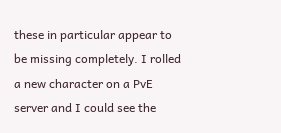these in particular appear to be missing completely. I rolled a new character on a PvE server and I could see the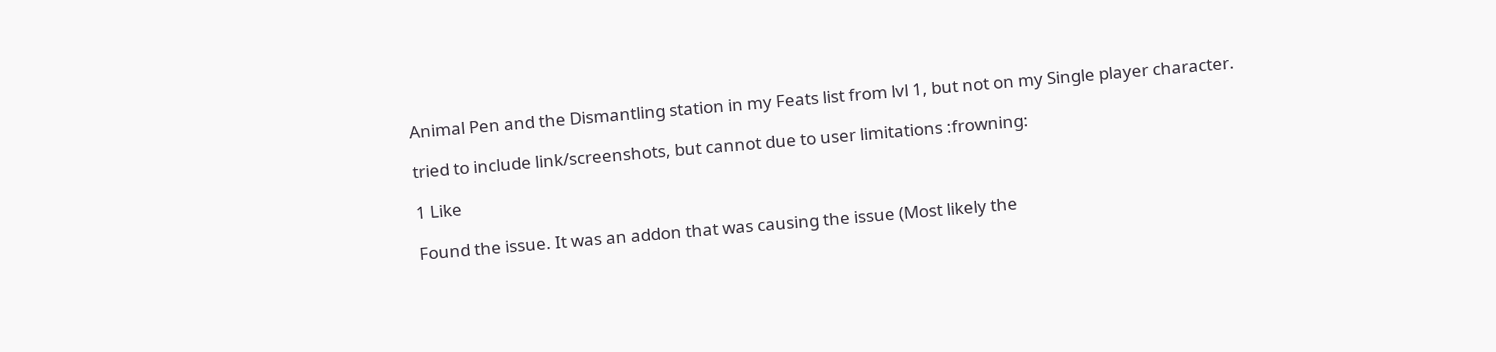Animal Pen and the Dismantling station in my Feats list from lvl 1, but not on my Single player character.

tried to include link/screenshots, but cannot due to user limitations :frowning:

1 Like

Found the issue. It was an addon that was causing the issue (Most likely the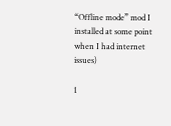“Offline mode” mod I installed at some point when I had internet issues)

1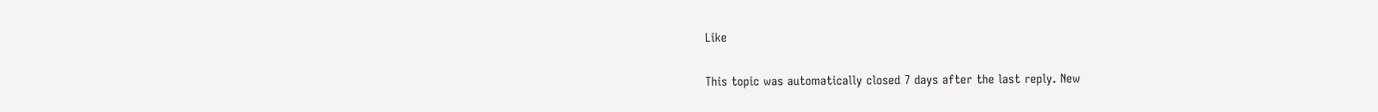Like

This topic was automatically closed 7 days after the last reply. New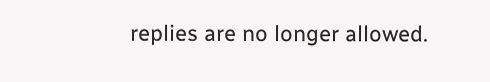replies are no longer allowed.